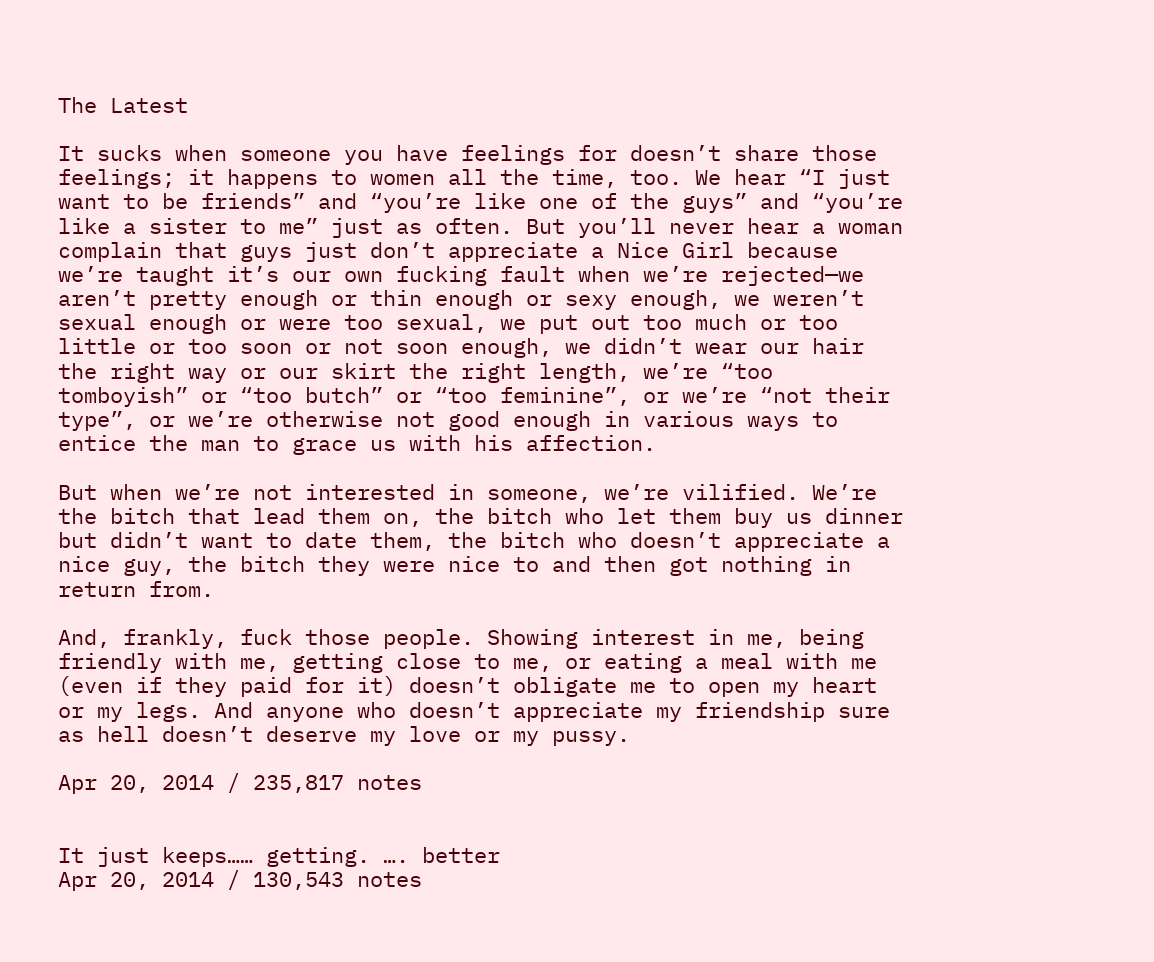The Latest

It sucks when someone you have feelings for doesn’t share those feelings; it happens to women all the time, too. We hear “I just want to be friends” and “you’re like one of the guys” and “you’re like a sister to me” just as often. But you’ll never hear a woman complain that guys just don’t appreciate a Nice Girl because we’re taught it’s our own fucking fault when we’re rejected—we aren’t pretty enough or thin enough or sexy enough, we weren’t sexual enough or were too sexual, we put out too much or too little or too soon or not soon enough, we didn’t wear our hair the right way or our skirt the right length, we’re “too tomboyish” or “too butch” or “too feminine”, or we’re “not their type”, or we’re otherwise not good enough in various ways to entice the man to grace us with his affection.

But when we’re not interested in someone, we’re vilified. We’re the bitch that lead them on, the bitch who let them buy us dinner but didn’t want to date them, the bitch who doesn’t appreciate a nice guy, the bitch they were nice to and then got nothing in return from.

And, frankly, fuck those people. Showing interest in me, being friendly with me, getting close to me, or eating a meal with me (even if they paid for it) doesn’t obligate me to open my heart or my legs. And anyone who doesn’t appreciate my friendship sure as hell doesn’t deserve my love or my pussy.

Apr 20, 2014 / 235,817 notes


It just keeps…… getting. …. better
Apr 20, 2014 / 130,543 notes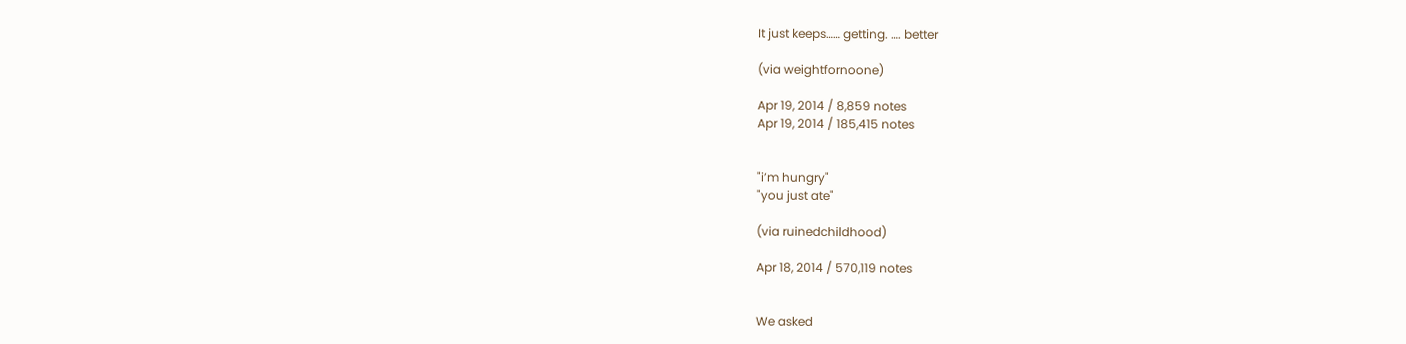It just keeps…… getting. …. better

(via weightfornoone)

Apr 19, 2014 / 8,859 notes
Apr 19, 2014 / 185,415 notes


"i’m hungry"
"you just ate"

(via ruinedchildhood)

Apr 18, 2014 / 570,119 notes


We asked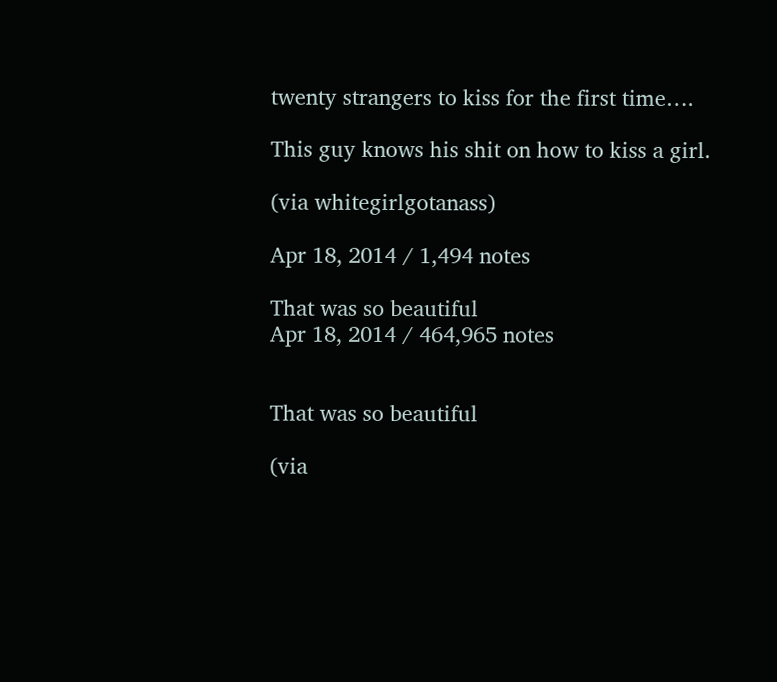twenty strangers to kiss for the first time….

This guy knows his shit on how to kiss a girl.

(via whitegirlgotanass)

Apr 18, 2014 / 1,494 notes

That was so beautiful
Apr 18, 2014 / 464,965 notes


That was so beautiful

(via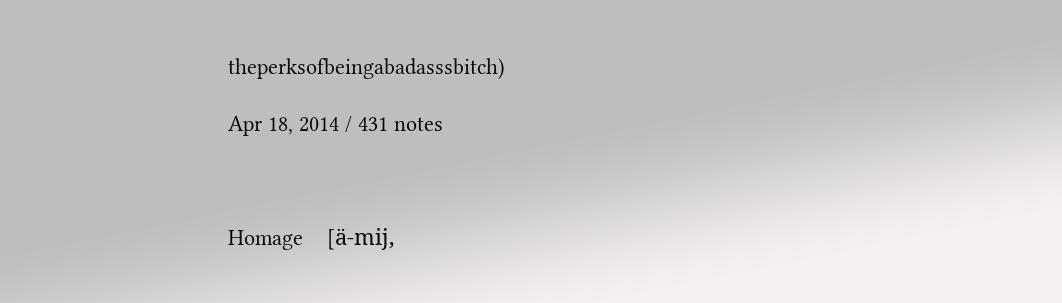theperksofbeingabadasssbitch)

Apr 18, 2014 / 431 notes



Homage    [ä-mij,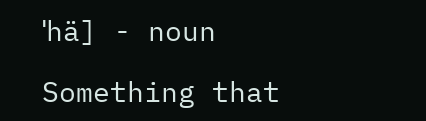ˈhä] - noun

Something that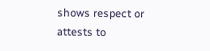shows respect or attests to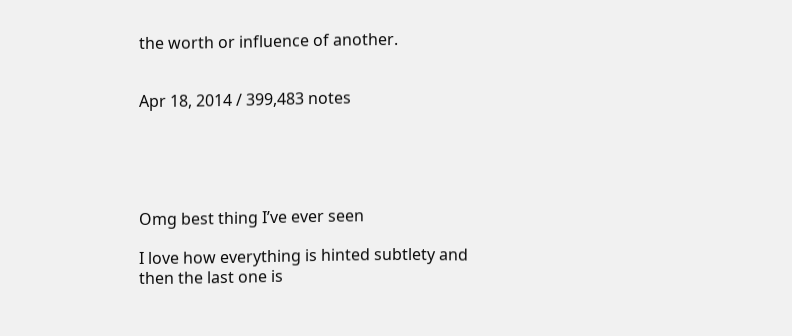the worth or influence of another.


Apr 18, 2014 / 399,483 notes





Omg best thing I’ve ever seen

I love how everything is hinted subtlety and then the last one is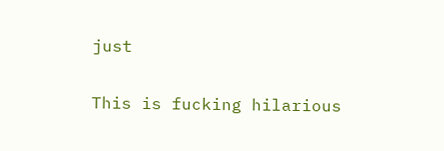just


This is fucking hilarious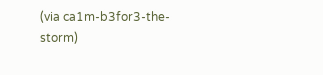(via ca1m-b3for3-the-storm)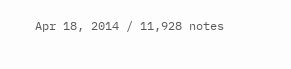Apr 18, 2014 / 11,928 notes